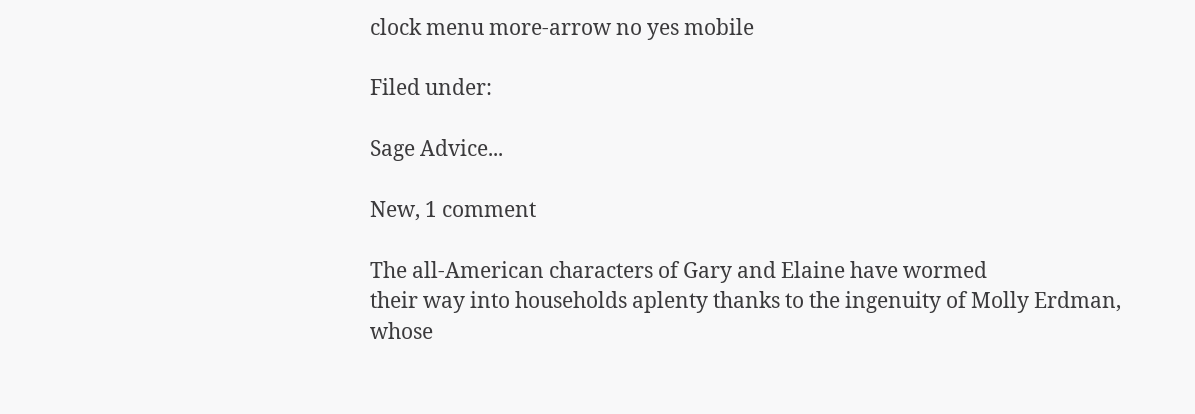clock menu more-arrow no yes mobile

Filed under:

Sage Advice...

New, 1 comment

The all-American characters of Gary and Elaine have wormed
their way into households aplenty thanks to the ingenuity of Molly Erdman, whose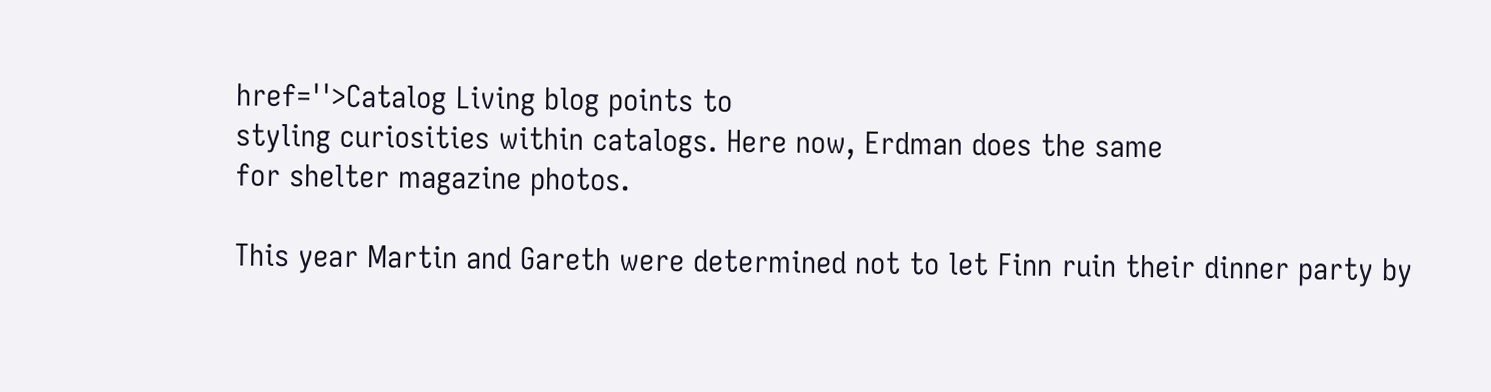href=''>Catalog Living blog points to
styling curiosities within catalogs. Here now, Erdman does the same
for shelter magazine photos.

This year Martin and Gareth were determined not to let Finn ruin their dinner party by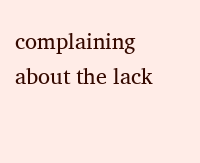complaining about the lack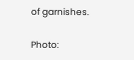of garnishes.

Photo: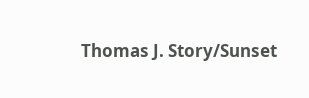Thomas J. Story/Sunset